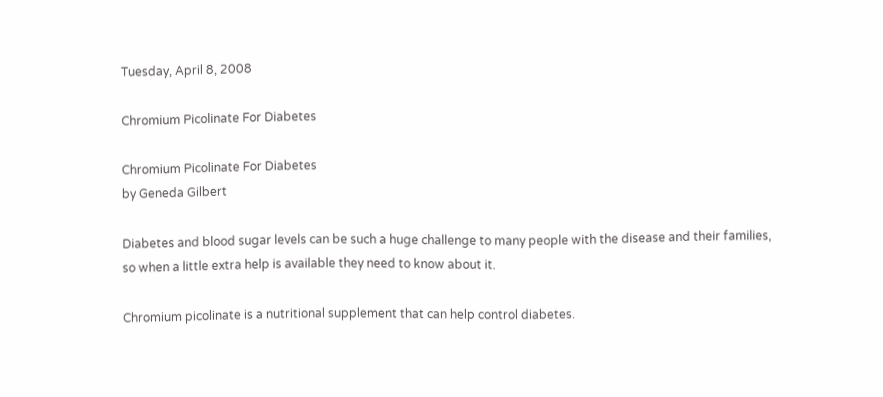Tuesday, April 8, 2008

Chromium Picolinate For Diabetes

Chromium Picolinate For Diabetes
by Geneda Gilbert

Diabetes and blood sugar levels can be such a huge challenge to many people with the disease and their families, so when a little extra help is available they need to know about it.

Chromium picolinate is a nutritional supplement that can help control diabetes.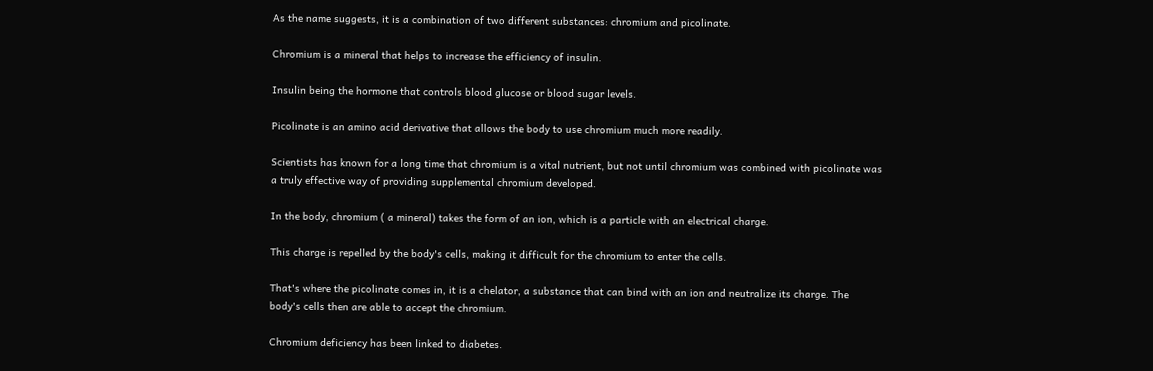As the name suggests, it is a combination of two different substances: chromium and picolinate.

Chromium is a mineral that helps to increase the efficiency of insulin.

Insulin being the hormone that controls blood glucose or blood sugar levels.

Picolinate is an amino acid derivative that allows the body to use chromium much more readily.

Scientists has known for a long time that chromium is a vital nutrient, but not until chromium was combined with picolinate was a truly effective way of providing supplemental chromium developed.

In the body, chromium ( a mineral) takes the form of an ion, which is a particle with an electrical charge.

This charge is repelled by the body's cells, making it difficult for the chromium to enter the cells.

That's where the picolinate comes in, it is a chelator, a substance that can bind with an ion and neutralize its charge. The body's cells then are able to accept the chromium.

Chromium deficiency has been linked to diabetes.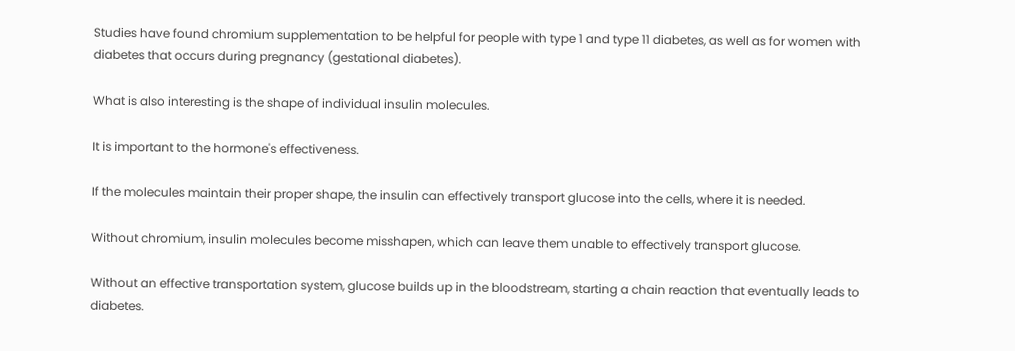Studies have found chromium supplementation to be helpful for people with type 1 and type 11 diabetes, as well as for women with diabetes that occurs during pregnancy (gestational diabetes).

What is also interesting is the shape of individual insulin molecules.

It is important to the hormone's effectiveness.

If the molecules maintain their proper shape, the insulin can effectively transport glucose into the cells, where it is needed.

Without chromium, insulin molecules become misshapen, which can leave them unable to effectively transport glucose.

Without an effective transportation system, glucose builds up in the bloodstream, starting a chain reaction that eventually leads to diabetes.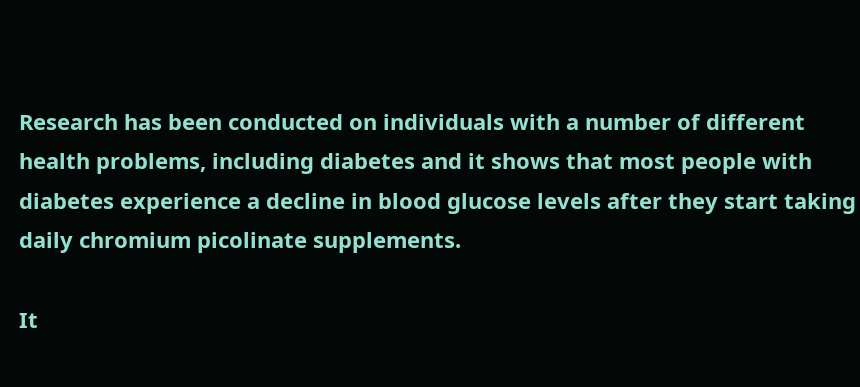Research has been conducted on individuals with a number of different health problems, including diabetes and it shows that most people with diabetes experience a decline in blood glucose levels after they start taking daily chromium picolinate supplements.

It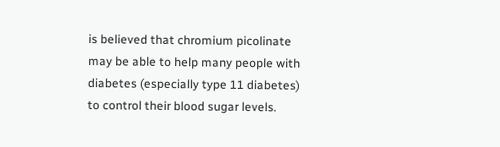is believed that chromium picolinate may be able to help many people with diabetes (especially type 11 diabetes) to control their blood sugar levels.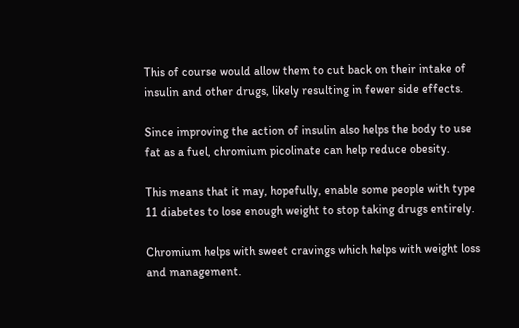This of course would allow them to cut back on their intake of insulin and other drugs, likely resulting in fewer side effects.

Since improving the action of insulin also helps the body to use fat as a fuel, chromium picolinate can help reduce obesity.

This means that it may, hopefully, enable some people with type 11 diabetes to lose enough weight to stop taking drugs entirely.

Chromium helps with sweet cravings which helps with weight loss and management.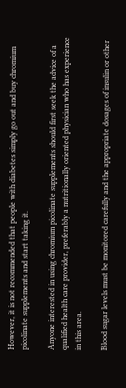However, it is not recommended that people with diabetes simply go out and buy chromium picolinate supplements and start taking it.

Anyone interested in using chromium picolinate supplements should first seek the advice of a qualified health care provider, preferably a nutritionally oriented physician who has experience in this area.

Blood sugar levels must be monitored carefully and the appropriate dosages of insulin or other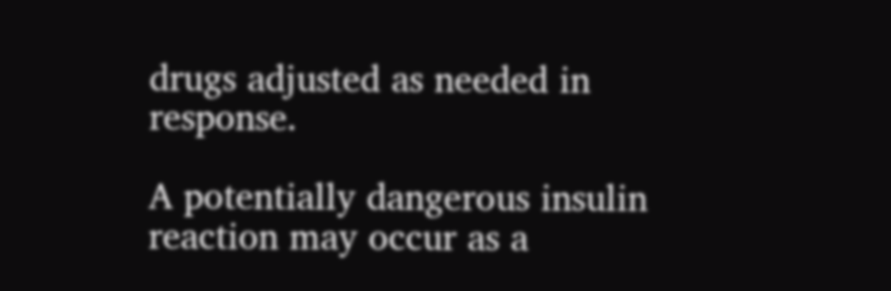drugs adjusted as needed in response.

A potentially dangerous insulin reaction may occur as a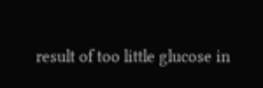result of too little glucose in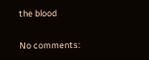the blood

No comments: